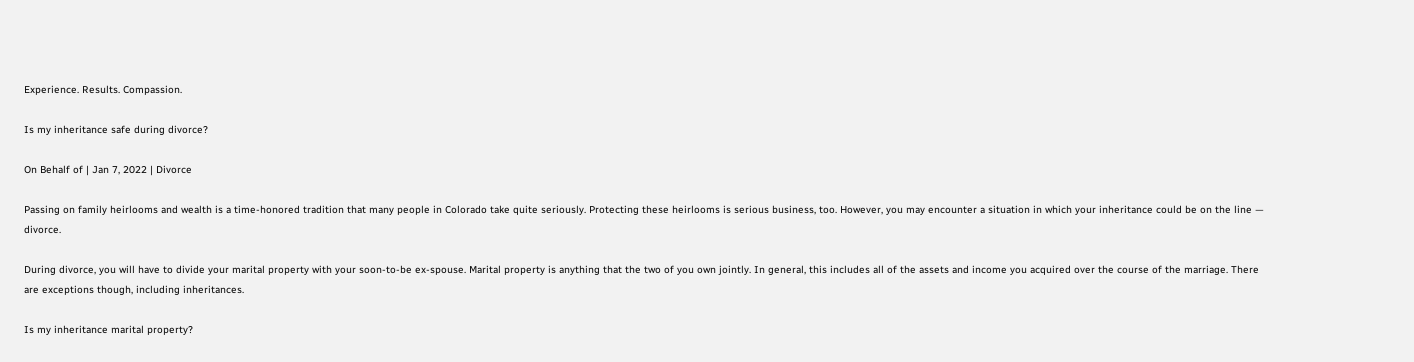Experience. Results. Compassion.

Is my inheritance safe during divorce?

On Behalf of | Jan 7, 2022 | Divorce

Passing on family heirlooms and wealth is a time-honored tradition that many people in Colorado take quite seriously. Protecting these heirlooms is serious business, too. However, you may encounter a situation in which your inheritance could be on the line — divorce.

During divorce, you will have to divide your marital property with your soon-to-be ex-spouse. Marital property is anything that the two of you own jointly. In general, this includes all of the assets and income you acquired over the course of the marriage. There are exceptions though, including inheritances.

Is my inheritance marital property?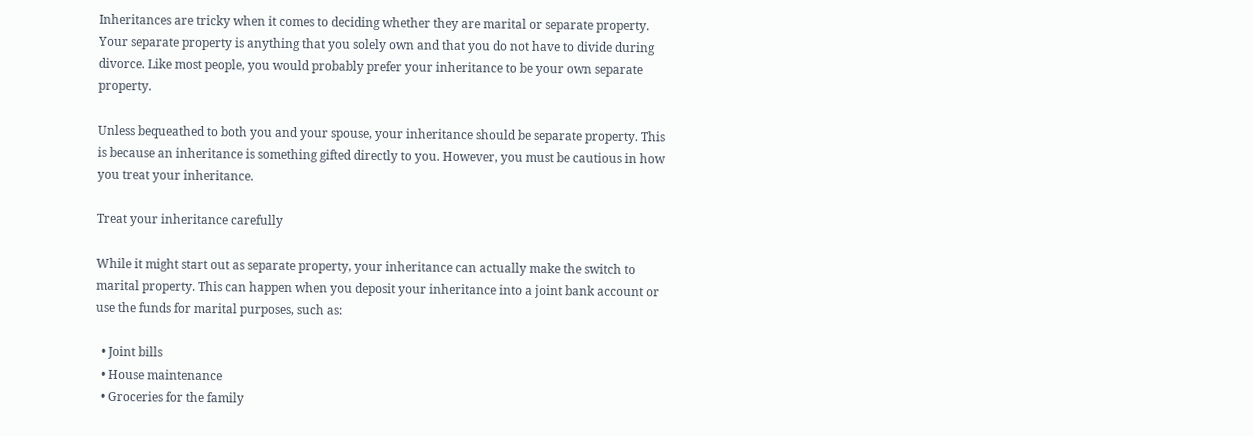Inheritances are tricky when it comes to deciding whether they are marital or separate property. Your separate property is anything that you solely own and that you do not have to divide during divorce. Like most people, you would probably prefer your inheritance to be your own separate property.

Unless bequeathed to both you and your spouse, your inheritance should be separate property. This is because an inheritance is something gifted directly to you. However, you must be cautious in how you treat your inheritance.

Treat your inheritance carefully

While it might start out as separate property, your inheritance can actually make the switch to marital property. This can happen when you deposit your inheritance into a joint bank account or use the funds for marital purposes, such as:

  • Joint bills
  • House maintenance
  • Groceries for the family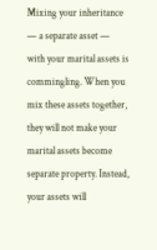Mixing your inheritance — a separate asset — with your marital assets is commingling. When you mix these assets together, they will not make your marital assets become separate property. Instead, your assets will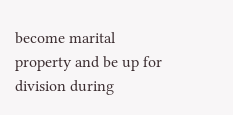become marital property and be up for division during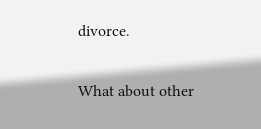divorce.

What about other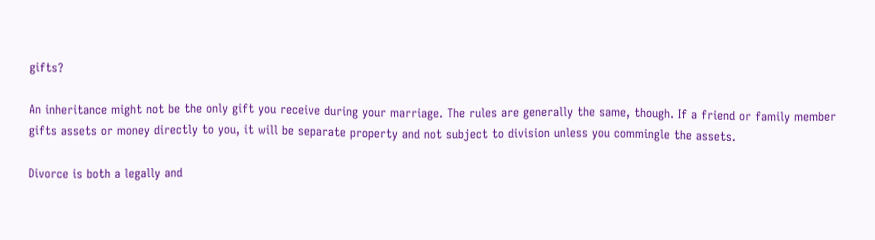gifts?

An inheritance might not be the only gift you receive during your marriage. The rules are generally the same, though. If a friend or family member gifts assets or money directly to you, it will be separate property and not subject to division unless you commingle the assets.

Divorce is both a legally and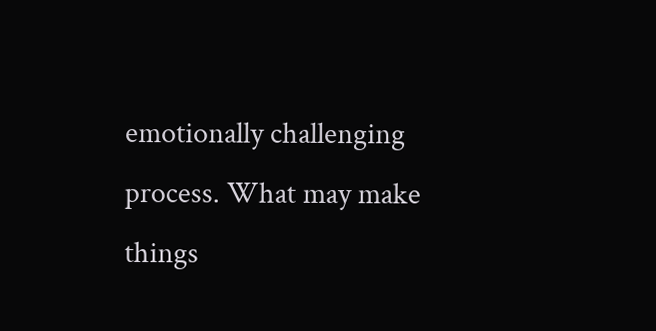emotionally challenging process. What may make things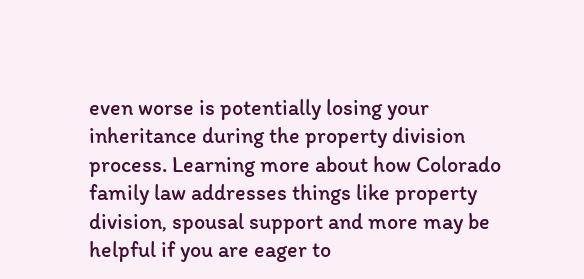even worse is potentially losing your inheritance during the property division process. Learning more about how Colorado family law addresses things like property division, spousal support and more may be helpful if you are eager to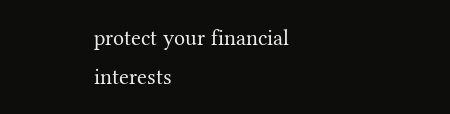protect your financial interests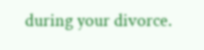during your divorce.